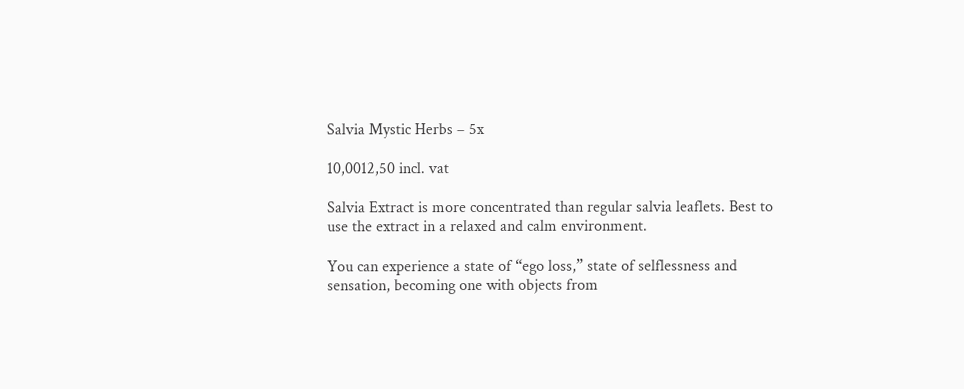Salvia Mystic Herbs – 5x

10,0012,50 incl. vat

Salvia Extract is more concentrated than regular salvia leaflets. Best to use the extract in a relaxed and calm environment.

You can experience a state of “ego loss,” state of selflessness and sensation, becoming one with objects from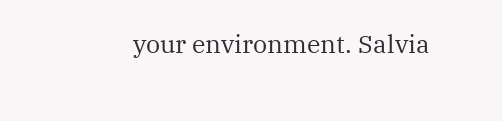your environment. Salvia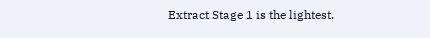Extract Stage 1 is the lightest.